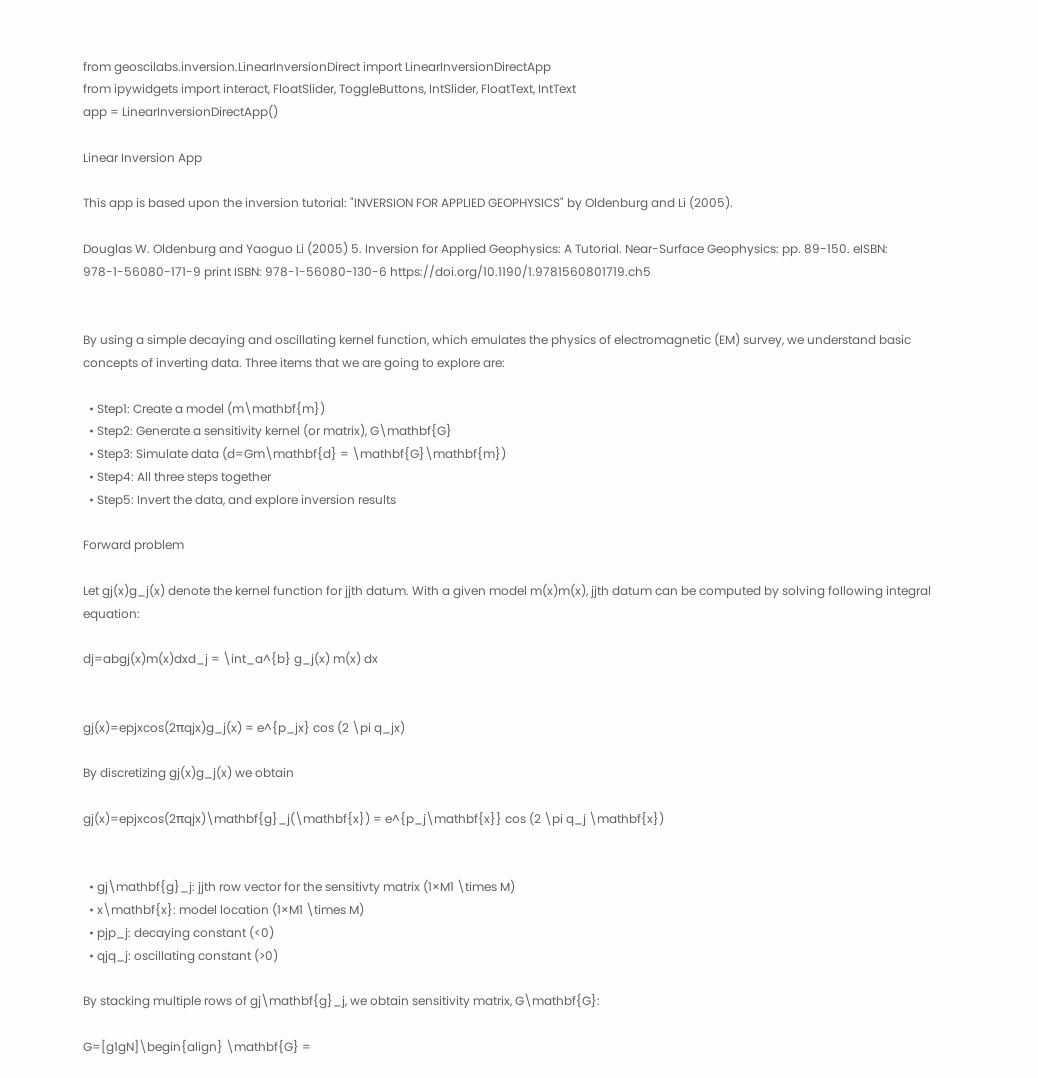from geoscilabs.inversion.LinearInversionDirect import LinearInversionDirectApp
from ipywidgets import interact, FloatSlider, ToggleButtons, IntSlider, FloatText, IntText
app = LinearInversionDirectApp()

Linear Inversion App

This app is based upon the inversion tutorial: "INVERSION FOR APPLIED GEOPHYSICS" by Oldenburg and Li (2005).

Douglas W. Oldenburg and Yaoguo Li (2005) 5. Inversion for Applied Geophysics: A Tutorial. Near-Surface Geophysics: pp. 89-150. eISBN: 978-1-56080-171-9 print ISBN: 978-1-56080-130-6 https://doi.org/10.1190/1.9781560801719.ch5


By using a simple decaying and oscillating kernel function, which emulates the physics of electromagnetic (EM) survey, we understand basic concepts of inverting data. Three items that we are going to explore are:

  • Step1: Create a model (m\mathbf{m})
  • Step2: Generate a sensitivity kernel (or matrix), G\mathbf{G}
  • Step3: Simulate data (d=Gm\mathbf{d} = \mathbf{G}\mathbf{m})
  • Step4: All three steps together
  • Step5: Invert the data, and explore inversion results

Forward problem

Let gj(x)g_j(x) denote the kernel function for jjth datum. With a given model m(x)m(x), jjth datum can be computed by solving following integral equation:

dj=abgj(x)m(x)dxd_j = \int_a^{b} g_j(x) m(x) dx


gj(x)=epjxcos(2πqjx)g_j(x) = e^{p_jx} cos (2 \pi q_jx)

By discretizing gj(x)g_j(x) we obtain

gj(x)=epjxcos(2πqjx)\mathbf{g}_j(\mathbf{x}) = e^{p_j\mathbf{x}} cos (2 \pi q_j \mathbf{x})


  • gj\mathbf{g}_j: jjth row vector for the sensitivty matrix (1×M1 \times M)
  • x\mathbf{x}: model location (1×M1 \times M)
  • pjp_j: decaying constant (<0)
  • qjq_j: oscillating constant (>0)

By stacking multiple rows of gj\mathbf{g}_j, we obtain sensitivity matrix, G\mathbf{G}:

G=[g1gN]\begin{align} \mathbf{G} =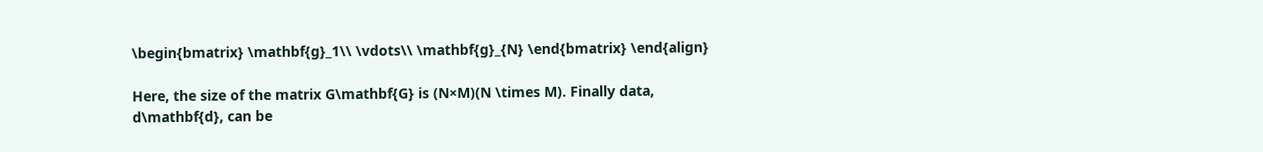\begin{bmatrix} \mathbf{g}_1\\ \vdots\\ \mathbf{g}_{N} \end{bmatrix} \end{align}

Here, the size of the matrix G\mathbf{G} is (N×M)(N \times M). Finally data, d\mathbf{d}, can be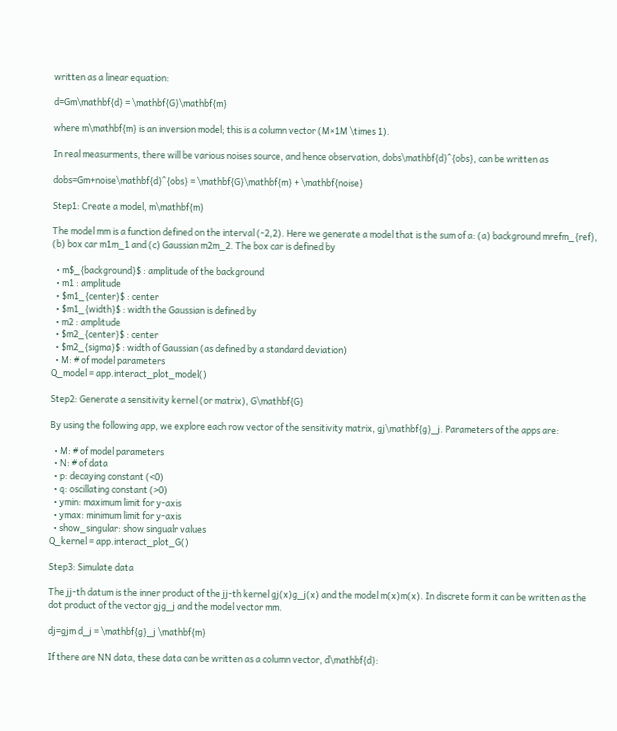written as a linear equation:

d=Gm\mathbf{d} = \mathbf{G}\mathbf{m}

where m\mathbf{m} is an inversion model; this is a column vector (M×1M \times 1).

In real measurments, there will be various noises source, and hence observation, dobs\mathbf{d}^{obs}, can be written as

dobs=Gm+noise\mathbf{d}^{obs} = \mathbf{G}\mathbf{m} + \mathbf{noise}

Step1: Create a model, m\mathbf{m}

The model mm is a function defined on the interval (-2,2). Here we generate a model that is the sum of a: (a) background mrefm_{ref}, (b) box car m1m_1 and (c) Gaussian m2m_2. The box car is defined by

  • m$_{background}$ : amplitude of the background
  • m1 : amplitude
  • $m1_{center}$ : center
  • $m1_{width}$ : width the Gaussian is defined by
  • m2 : amplitude
  • $m2_{center}$ : center
  • $m2_{sigma}$ : width of Gaussian (as defined by a standard deviation)
  • M: # of model parameters
Q_model = app.interact_plot_model()

Step2: Generate a sensitivity kernel (or matrix), G\mathbf{G}

By using the following app, we explore each row vector of the sensitivity matrix, gj\mathbf{g}_j. Parameters of the apps are:

  • M: # of model parameters
  • N: # of data
  • p: decaying constant (<0)
  • q: oscillating constant (>0)
  • ymin: maximum limit for y-axis
  • ymax: minimum limit for y-axis
  • show_singular: show singualr values
Q_kernel = app.interact_plot_G()

Step3: Simulate data

The jj-th datum is the inner product of the jj-th kernel gj(x)g_j(x) and the model m(x)m(x). In discrete form it can be written as the dot product of the vector gjg_j and the model vector mm.

dj=gjm d_j = \mathbf{g}_j \mathbf{m}

If there are NN data, these data can be written as a column vector, d\mathbf{d}: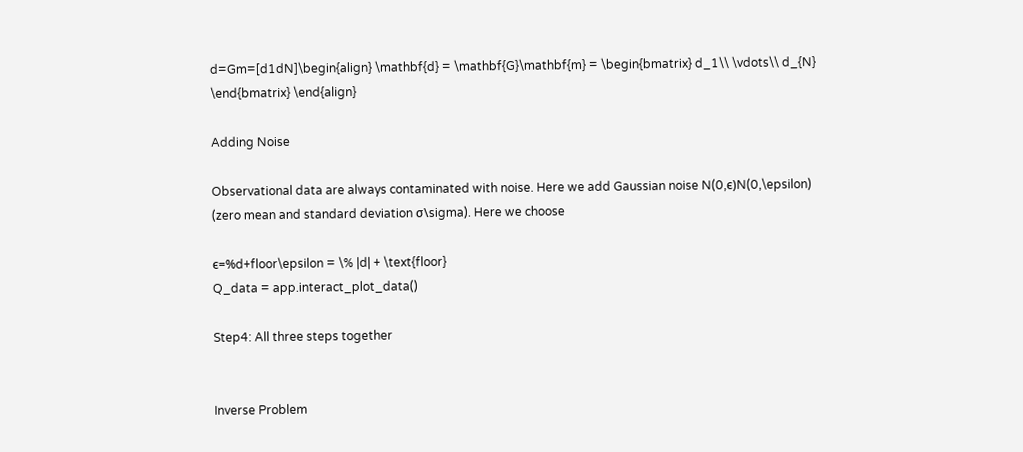d=Gm=[d1dN]\begin{align} \mathbf{d} = \mathbf{G}\mathbf{m} = \begin{bmatrix} d_1\\ \vdots\\ d_{N} \end{bmatrix} \end{align}

Adding Noise

Observational data are always contaminated with noise. Here we add Gaussian noise N(0,ϵ)N(0,\epsilon) (zero mean and standard deviation σ\sigma). Here we choose

ϵ=%d+floor\epsilon = \% |d| + \text{floor}
Q_data = app.interact_plot_data()

Step4: All three steps together


Inverse Problem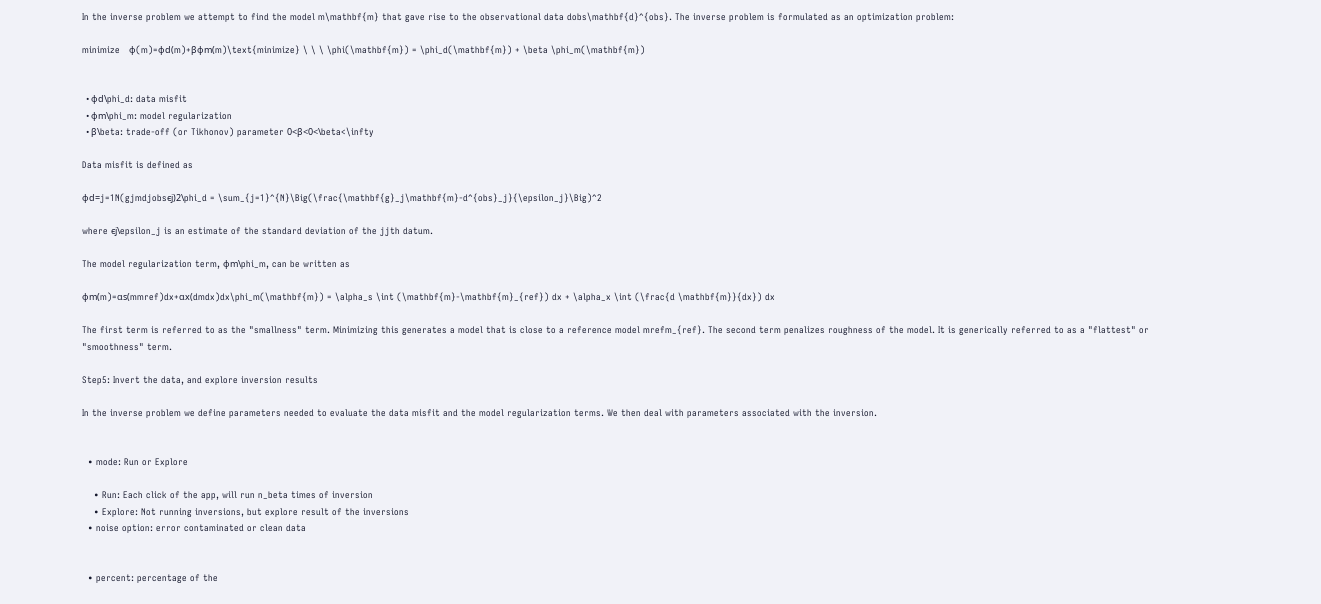In the inverse problem we attempt to find the model m\mathbf{m} that gave rise to the observational data dobs\mathbf{d}^{obs}. The inverse problem is formulated as an optimization problem:

minimize   ϕ(m)=ϕd(m)+βϕm(m)\text{minimize} \ \ \ \phi(\mathbf{m}) = \phi_d(\mathbf{m}) + \beta \phi_m(\mathbf{m})


  • ϕd\phi_d: data misfit
  • ϕm\phi_m: model regularization
  • β\beta: trade-off (or Tikhonov) parameter 0<β<0<\beta<\infty

Data misfit is defined as

ϕd=j=1N(gjmdjobsϵj)2\phi_d = \sum_{j=1}^{N}\Big(\frac{\mathbf{g}_j\mathbf{m}-d^{obs}_j}{\epsilon_j}\Big)^2

where ϵj\epsilon_j is an estimate of the standard deviation of the jjth datum.

The model regularization term, ϕm\phi_m, can be written as

ϕm(m)=αs(mmref)dx+αx(dmdx)dx\phi_m(\mathbf{m}) = \alpha_s \int (\mathbf{m}-\mathbf{m}_{ref}) dx + \alpha_x \int (\frac{d \mathbf{m}}{dx}) dx

The first term is referred to as the "smallness" term. Minimizing this generates a model that is close to a reference model mrefm_{ref}. The second term penalizes roughness of the model. It is generically referred to as a "flattest" or "smoothness" term.

Step5: Invert the data, and explore inversion results

In the inverse problem we define parameters needed to evaluate the data misfit and the model regularization terms. We then deal with parameters associated with the inversion.


  • mode: Run or Explore

    • Run: Each click of the app, will run n_beta times of inversion
    • Explore: Not running inversions, but explore result of the inversions
  • noise option: error contaminated or clean data


  • percent: percentage of the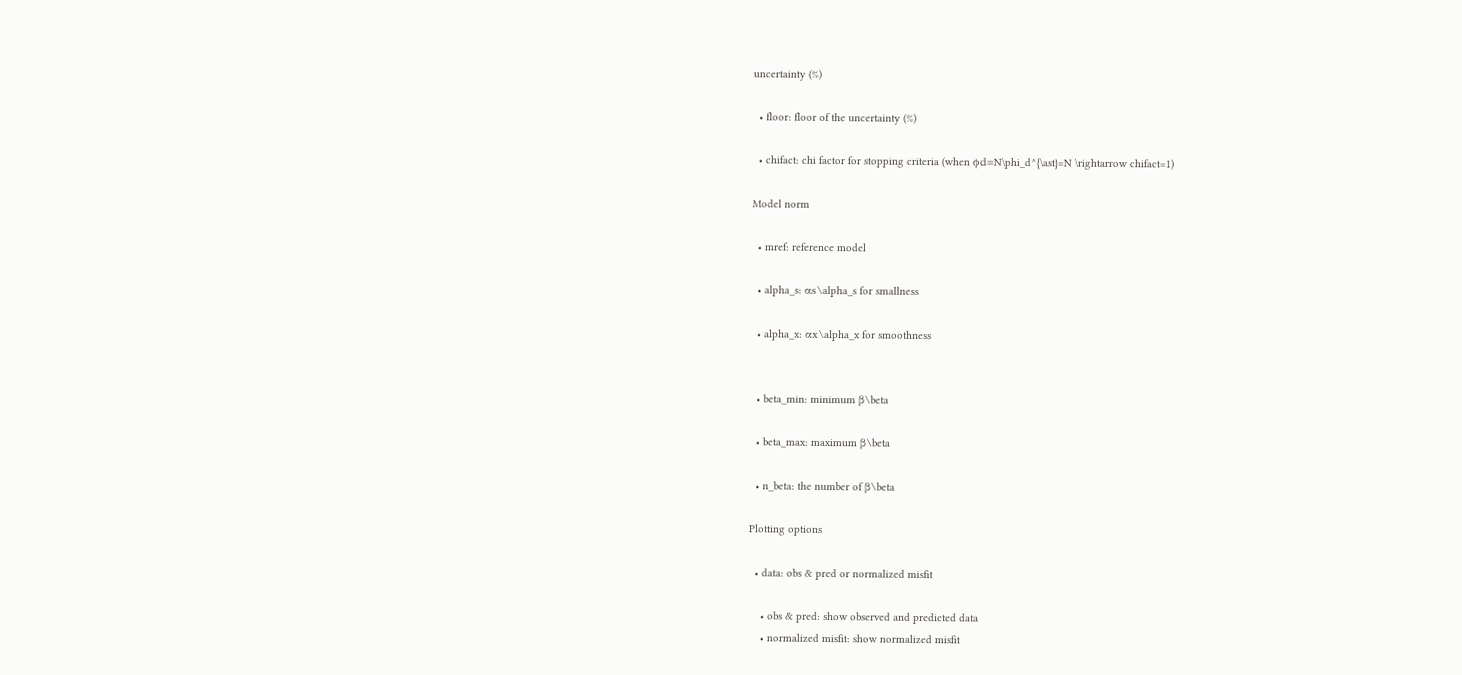uncertainty (%)

  • floor: floor of the uncertainty (%)

  • chifact: chi factor for stopping criteria (when ϕd=N\phi_d^{\ast}=N \rightarrow chifact=1)

Model norm

  • mref: reference model

  • alpha_s: αs\alpha_s for smallness

  • alpha_x: αx\alpha_x for smoothness


  • beta_min: minimum β\beta

  • beta_max: maximum β\beta

  • n_beta: the number of β\beta

Plotting options

  • data: obs & pred or normalized misfit

    • obs & pred: show observed and predicted data
    • normalized misfit: show normalized misfit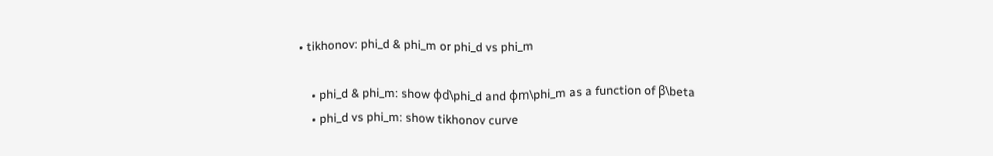• tikhonov: phi_d & phi_m or phi_d vs phi_m

    • phi_d & phi_m: show ϕd\phi_d and ϕm\phi_m as a function of β\beta
    • phi_d vs phi_m: show tikhonov curve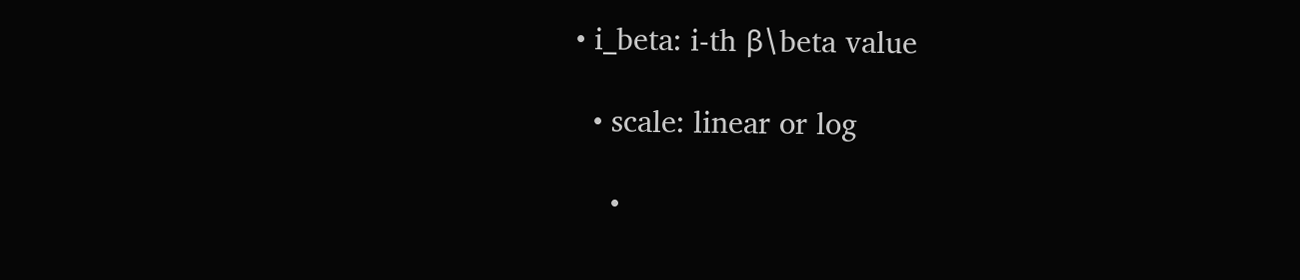• i_beta: i-th β\beta value

  • scale: linear or log

    •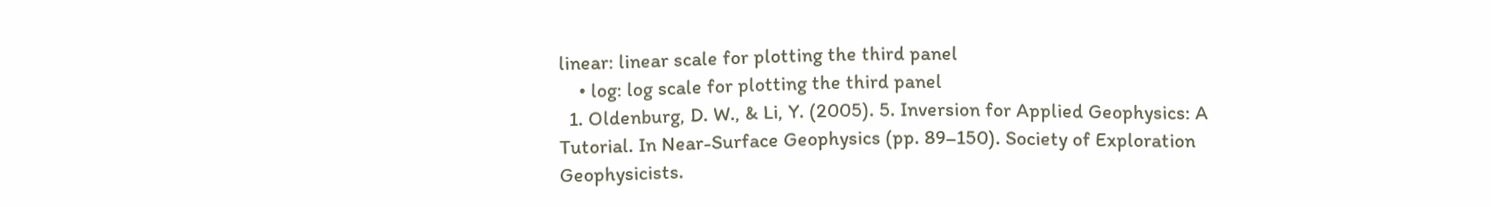linear: linear scale for plotting the third panel
    • log: log scale for plotting the third panel
  1. Oldenburg, D. W., & Li, Y. (2005). 5. Inversion for Applied Geophysics: A Tutorial. In Near-Surface Geophysics (pp. 89–150). Society of Exploration Geophysicists.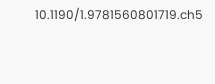10.1190/1.9781560801719.ch5